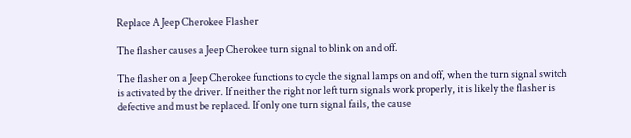Replace A Jeep Cherokee Flasher

The flasher causes a Jeep Cherokee turn signal to blink on and off.

The flasher on a Jeep Cherokee functions to cycle the signal lamps on and off, when the turn signal switch is activated by the driver. If neither the right nor left turn signals work properly, it is likely the flasher is defective and must be replaced. If only one turn signal fails, the cause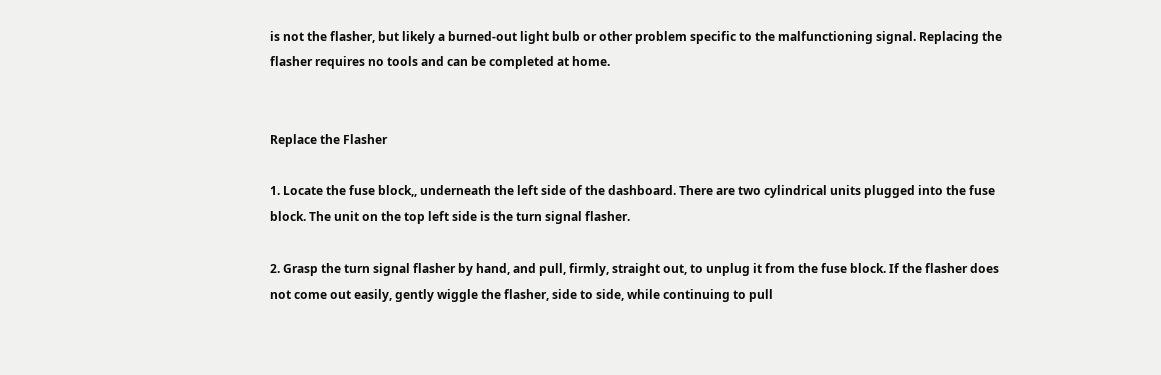is not the flasher, but likely a burned-out light bulb or other problem specific to the malfunctioning signal. Replacing the flasher requires no tools and can be completed at home.


Replace the Flasher

1. Locate the fuse block,, underneath the left side of the dashboard. There are two cylindrical units plugged into the fuse block. The unit on the top left side is the turn signal flasher.

2. Grasp the turn signal flasher by hand, and pull, firmly, straight out, to unplug it from the fuse block. If the flasher does not come out easily, gently wiggle the flasher, side to side, while continuing to pull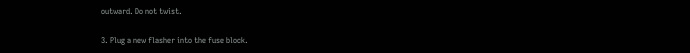outward. Do not twist.

3. Plug a new flasher into the fuse block.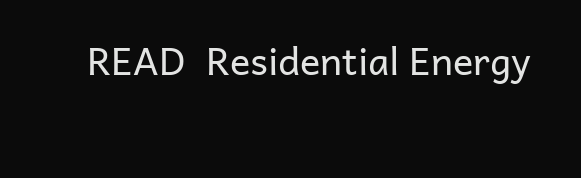READ  Residential Energy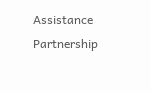Assistance Partnership